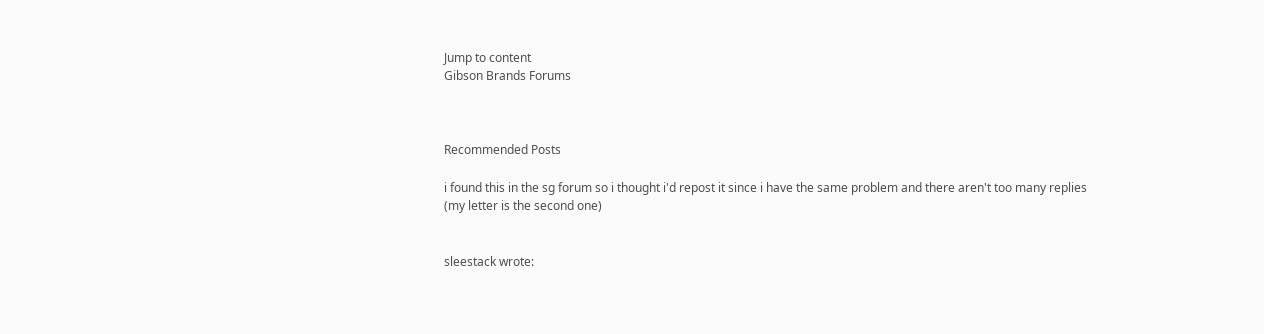Jump to content
Gibson Brands Forums



Recommended Posts

i found this in the sg forum so i thought i'd repost it since i have the same problem and there aren't too many replies (my letter is the second one)


sleestack wrote: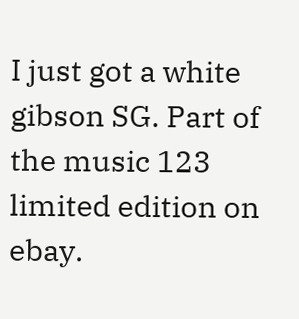I just got a white gibson SG. Part of the music 123 limited edition on ebay.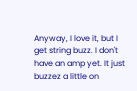Anyway, I love it, but I get string buzz. I don't have an amp yet. It just buzzez a little on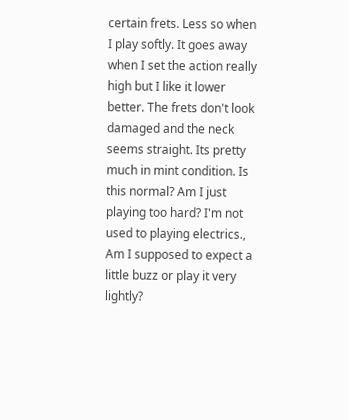certain frets. Less so when I play softly. It goes away when I set the action really high but I like it lower better. The frets don't look damaged and the neck seems straight. Its pretty much in mint condition. Is this normal? Am I just playing too hard? I'm not used to playing electrics., Am I supposed to expect a little buzz or play it very lightly?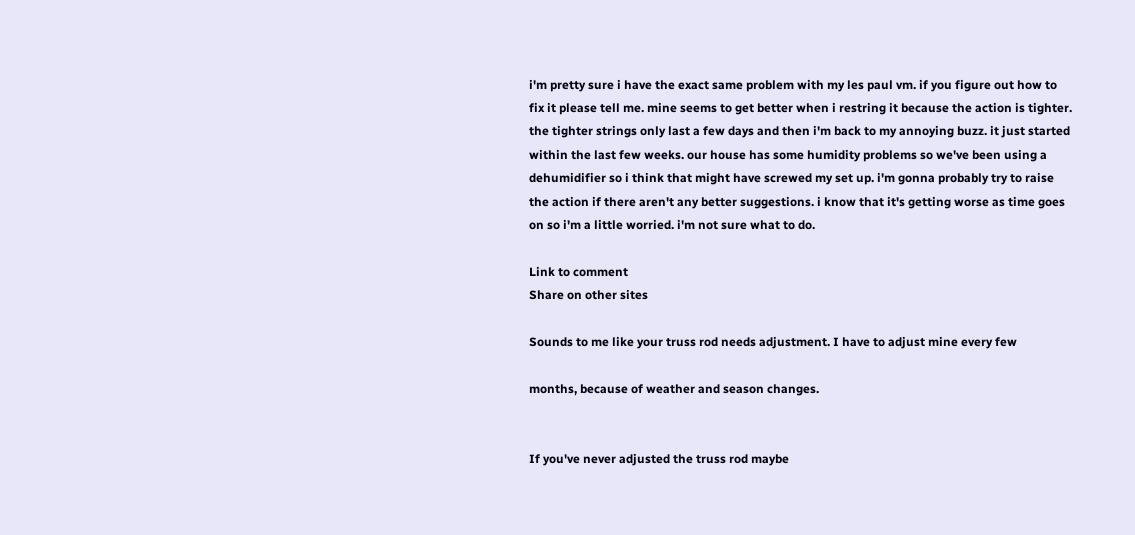i'm pretty sure i have the exact same problem with my les paul vm. if you figure out how to fix it please tell me. mine seems to get better when i restring it because the action is tighter. the tighter strings only last a few days and then i'm back to my annoying buzz. it just started within the last few weeks. our house has some humidity problems so we've been using a dehumidifier so i think that might have screwed my set up. i'm gonna probably try to raise the action if there aren't any better suggestions. i know that it's getting worse as time goes on so i'm a little worried. i'm not sure what to do.

Link to comment
Share on other sites

Sounds to me like your truss rod needs adjustment. I have to adjust mine every few

months, because of weather and season changes.


If you've never adjusted the truss rod maybe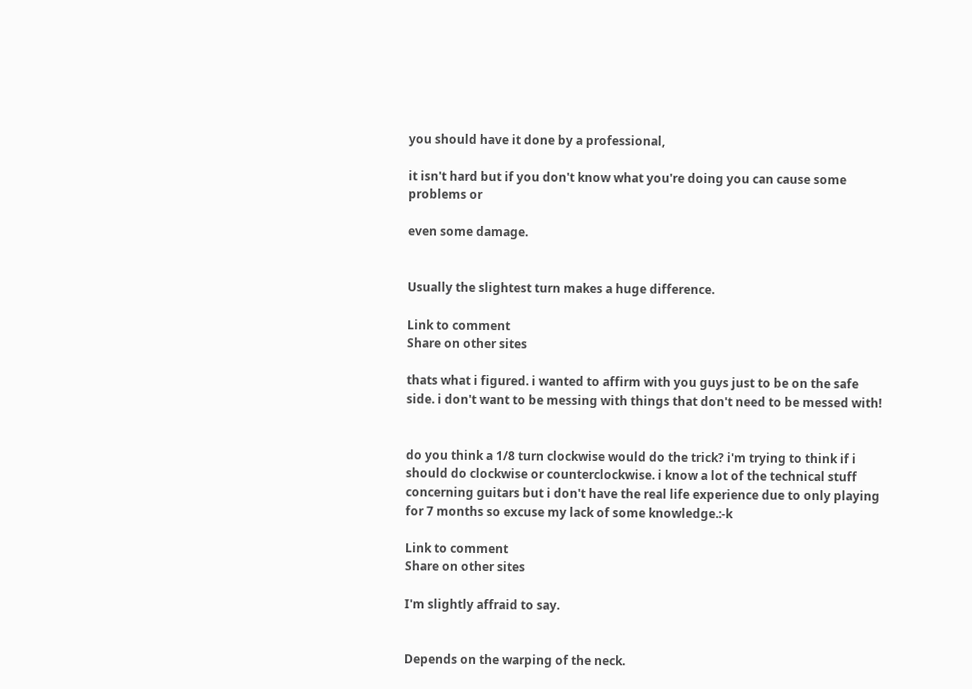you should have it done by a professional,

it isn't hard but if you don't know what you're doing you can cause some problems or

even some damage.


Usually the slightest turn makes a huge difference.

Link to comment
Share on other sites

thats what i figured. i wanted to affirm with you guys just to be on the safe side. i don't want to be messing with things that don't need to be messed with!


do you think a 1/8 turn clockwise would do the trick? i'm trying to think if i should do clockwise or counterclockwise. i know a lot of the technical stuff concerning guitars but i don't have the real life experience due to only playing for 7 months so excuse my lack of some knowledge.:-k

Link to comment
Share on other sites

I'm slightly affraid to say.


Depends on the warping of the neck.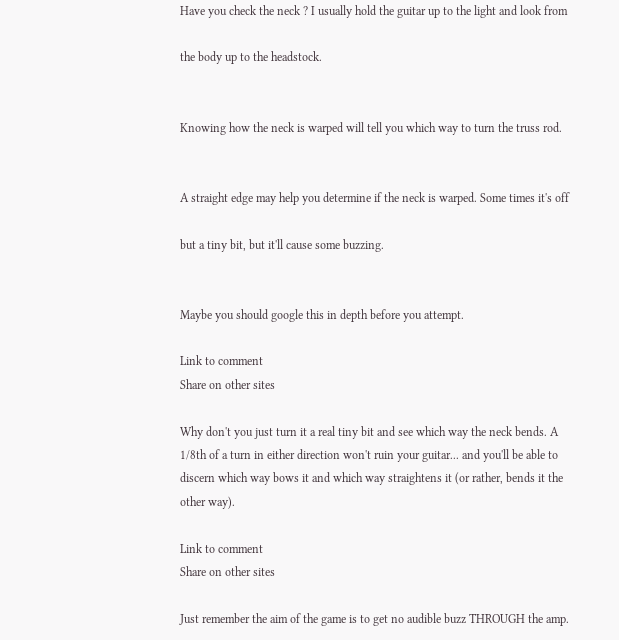Have you check the neck ? I usually hold the guitar up to the light and look from

the body up to the headstock.


Knowing how the neck is warped will tell you which way to turn the truss rod.


A straight edge may help you determine if the neck is warped. Some times it's off

but a tiny bit, but it'll cause some buzzing.


Maybe you should google this in depth before you attempt.

Link to comment
Share on other sites

Why don't you just turn it a real tiny bit and see which way the neck bends. A 1/8th of a turn in either direction won't ruin your guitar... and you'll be able to discern which way bows it and which way straightens it (or rather, bends it the other way).

Link to comment
Share on other sites

Just remember the aim of the game is to get no audible buzz THROUGH the amp.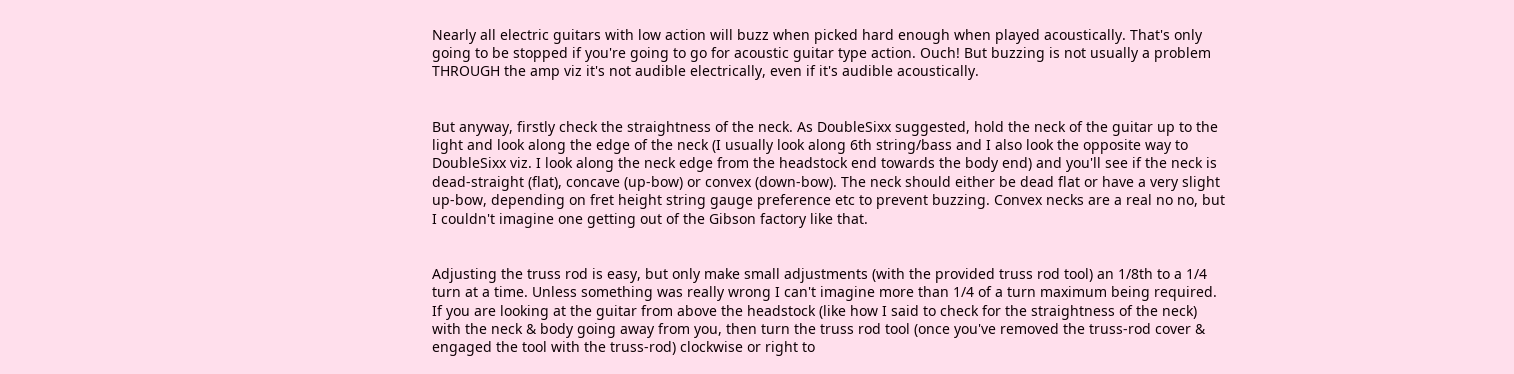Nearly all electric guitars with low action will buzz when picked hard enough when played acoustically. That's only going to be stopped if you're going to go for acoustic guitar type action. Ouch! But buzzing is not usually a problem THROUGH the amp viz it's not audible electrically, even if it's audible acoustically.


But anyway, firstly check the straightness of the neck. As DoubleSixx suggested, hold the neck of the guitar up to the light and look along the edge of the neck (I usually look along 6th string/bass and I also look the opposite way to DoubleSixx viz. I look along the neck edge from the headstock end towards the body end) and you'll see if the neck is dead-straight (flat), concave (up-bow) or convex (down-bow). The neck should either be dead flat or have a very slight up-bow, depending on fret height string gauge preference etc to prevent buzzing. Convex necks are a real no no, but I couldn't imagine one getting out of the Gibson factory like that.


Adjusting the truss rod is easy, but only make small adjustments (with the provided truss rod tool) an 1/8th to a 1/4 turn at a time. Unless something was really wrong I can't imagine more than 1/4 of a turn maximum being required. If you are looking at the guitar from above the headstock (like how I said to check for the straightness of the neck) with the neck & body going away from you, then turn the truss rod tool (once you've removed the truss-rod cover & engaged the tool with the truss-rod) clockwise or right to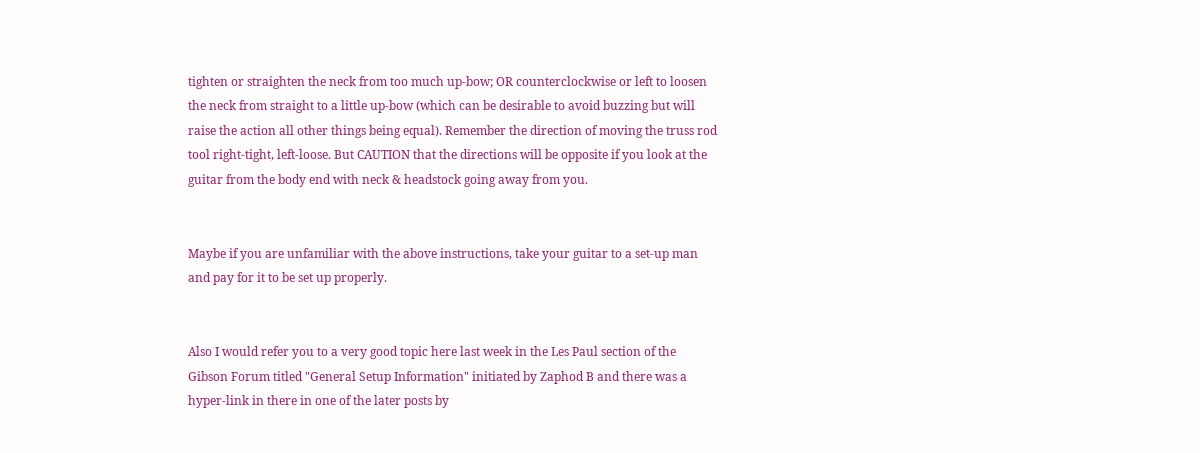tighten or straighten the neck from too much up-bow; OR counterclockwise or left to loosen the neck from straight to a little up-bow (which can be desirable to avoid buzzing but will raise the action all other things being equal). Remember the direction of moving the truss rod tool right-tight, left-loose. But CAUTION that the directions will be opposite if you look at the guitar from the body end with neck & headstock going away from you.


Maybe if you are unfamiliar with the above instructions, take your guitar to a set-up man and pay for it to be set up properly.


Also I would refer you to a very good topic here last week in the Les Paul section of the Gibson Forum titled "General Setup Information" initiated by Zaphod B and there was a hyper-link in there in one of the later posts by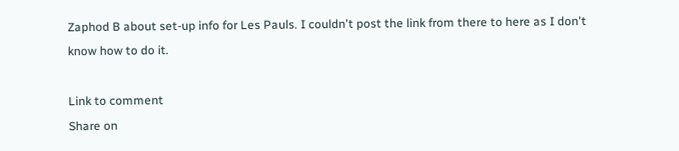Zaphod B about set-up info for Les Pauls. I couldn't post the link from there to here as I don't know how to do it.

Link to comment
Share on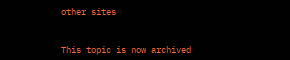other sites


This topic is now archived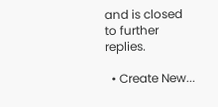and is closed to further replies.

  • Create New...